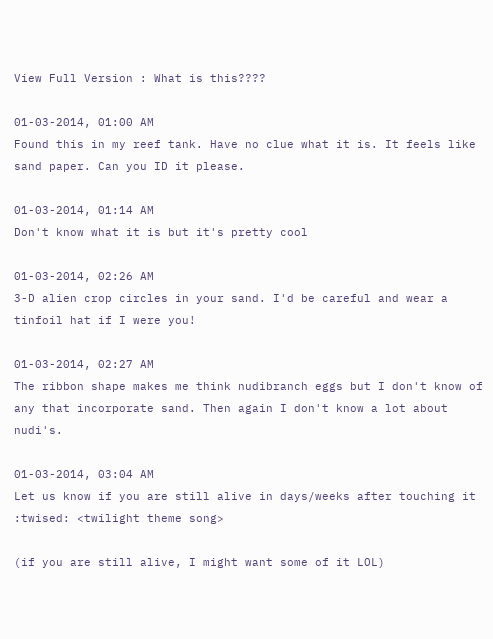View Full Version : What is this????

01-03-2014, 01:00 AM
Found this in my reef tank. Have no clue what it is. It feels like sand paper. Can you ID it please.

01-03-2014, 01:14 AM
Don't know what it is but it's pretty cool

01-03-2014, 02:26 AM
3-D alien crop circles in your sand. I'd be careful and wear a tinfoil hat if I were you!

01-03-2014, 02:27 AM
The ribbon shape makes me think nudibranch eggs but I don't know of any that incorporate sand. Then again I don't know a lot about nudi's.

01-03-2014, 03:04 AM
Let us know if you are still alive in days/weeks after touching it :twised: <twilight theme song>

(if you are still alive, I might want some of it LOL)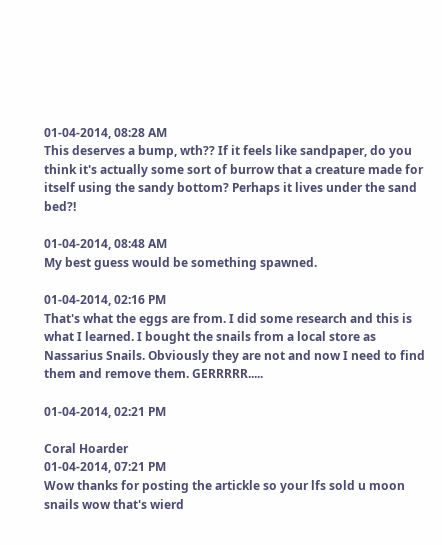01-04-2014, 08:28 AM
This deserves a bump, wth?? If it feels like sandpaper, do you think it's actually some sort of burrow that a creature made for itself using the sandy bottom? Perhaps it lives under the sand bed?!

01-04-2014, 08:48 AM
My best guess would be something spawned.

01-04-2014, 02:16 PM
That's what the eggs are from. I did some research and this is what I learned. I bought the snails from a local store as Nassarius Snails. Obviously they are not and now I need to find them and remove them. GERRRRR.....

01-04-2014, 02:21 PM

Coral Hoarder
01-04-2014, 07:21 PM
Wow thanks for posting the artickle so your lfs sold u moon snails wow that's wierd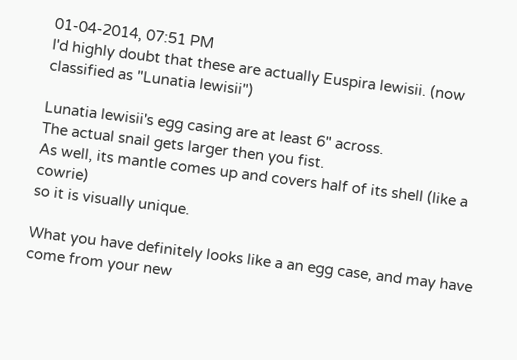01-04-2014, 07:51 PM
I'd highly doubt that these are actually Euspira lewisii. (now classified as "Lunatia lewisii")

Lunatia lewisii's egg casing are at least 6" across.
The actual snail gets larger then you fist.
As well, its mantle comes up and covers half of its shell (like a cowrie)
so it is visually unique.

What you have definitely looks like a an egg case, and may have come from your new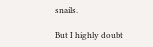snails.

But I highly doubt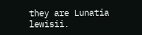they are Lunatia lewisii.